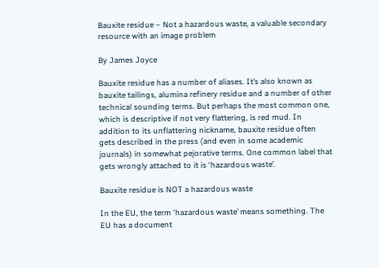Bauxite residue – Not a hazardous waste, a valuable secondary resource with an image problem

By James Joyce

Bauxite residue has a number of aliases. It’s also known as bauxite tailings, alumina refinery residue and a number of other technical sounding terms. But perhaps the most common one, which is descriptive if not very flattering, is red mud. In addition to its unflattering nickname, bauxite residue often gets described in the press (and even in some academic journals) in somewhat pejorative terms. One common label that gets wrongly attached to it is ‘hazardous waste’.

Bauxite residue is NOT a hazardous waste

In the EU, the term ‘hazardous waste’ means something. The EU has a document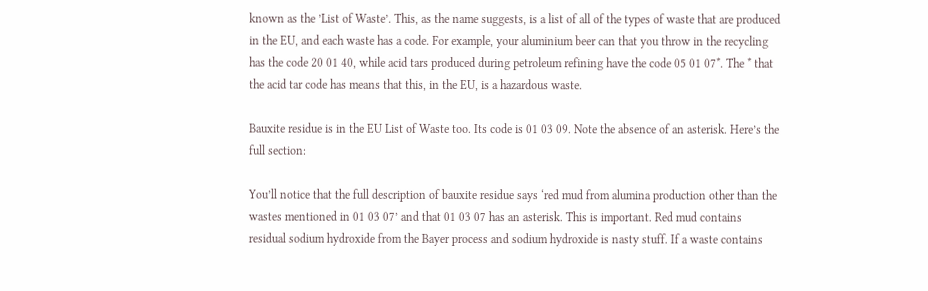known as the ’List of Waste’. This, as the name suggests, is a list of all of the types of waste that are produced in the EU, and each waste has a code. For example, your aluminium beer can that you throw in the recycling has the code 20 01 40, while acid tars produced during petroleum refining have the code 05 01 07*. The * that the acid tar code has means that this, in the EU, is a hazardous waste.

Bauxite residue is in the EU List of Waste too. Its code is 01 03 09. Note the absence of an asterisk. Here’s the full section:

You’ll notice that the full description of bauxite residue says ‘red mud from alumina production other than the wastes mentioned in 01 03 07’ and that 01 03 07 has an asterisk. This is important. Red mud contains residual sodium hydroxide from the Bayer process and sodium hydroxide is nasty stuff. If a waste contains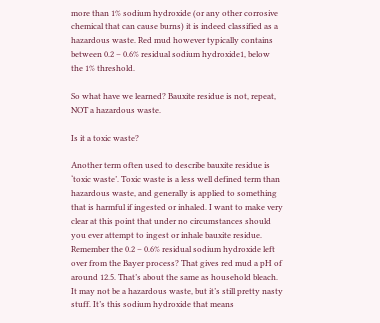more than 1% sodium hydroxide (or any other corrosive chemical that can cause burns) it is indeed classified as a hazardous waste. Red mud however typically contains between 0.2 – 0.6% residual sodium hydroxide1, below the 1% threshold.

So what have we learned? Bauxite residue is not, repeat, NOT a hazardous waste.

Is it a toxic waste?

Another term often used to describe bauxite residue is ‘toxic waste’. Toxic waste is a less well defined term than hazardous waste, and generally is applied to something that is harmful if ingested or inhaled. I want to make very clear at this point that under no circumstances should you ever attempt to ingest or inhale bauxite residue. Remember the 0.2 – 0.6% residual sodium hydroxide left over from the Bayer process? That gives red mud a pH of around 12.5. That’s about the same as household bleach. It may not be a hazardous waste, but it’s still pretty nasty stuff. It’s this sodium hydroxide that means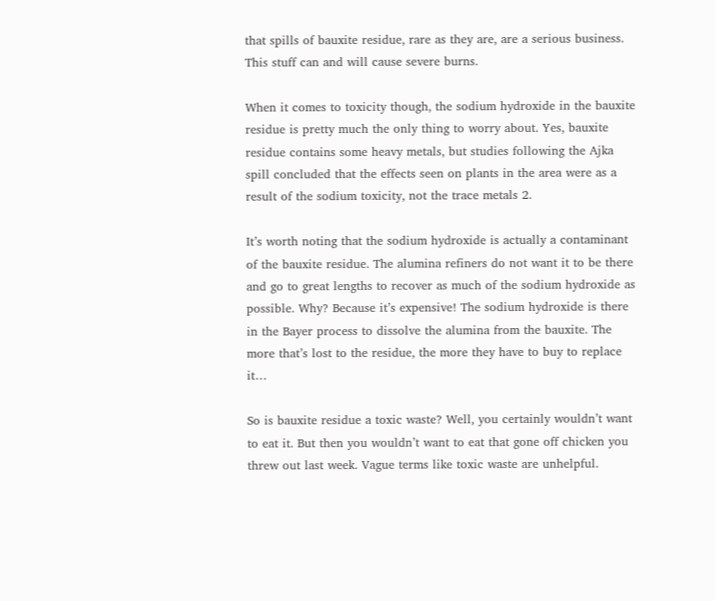that spills of bauxite residue, rare as they are, are a serious business.  This stuff can and will cause severe burns.

When it comes to toxicity though, the sodium hydroxide in the bauxite residue is pretty much the only thing to worry about. Yes, bauxite residue contains some heavy metals, but studies following the Ajka spill concluded that the effects seen on plants in the area were as a result of the sodium toxicity, not the trace metals 2.

It’s worth noting that the sodium hydroxide is actually a contaminant of the bauxite residue. The alumina refiners do not want it to be there and go to great lengths to recover as much of the sodium hydroxide as possible. Why? Because it’s expensive! The sodium hydroxide is there in the Bayer process to dissolve the alumina from the bauxite. The more that’s lost to the residue, the more they have to buy to replace it…

So is bauxite residue a toxic waste? Well, you certainly wouldn’t want to eat it. But then you wouldn’t want to eat that gone off chicken you threw out last week. Vague terms like toxic waste are unhelpful.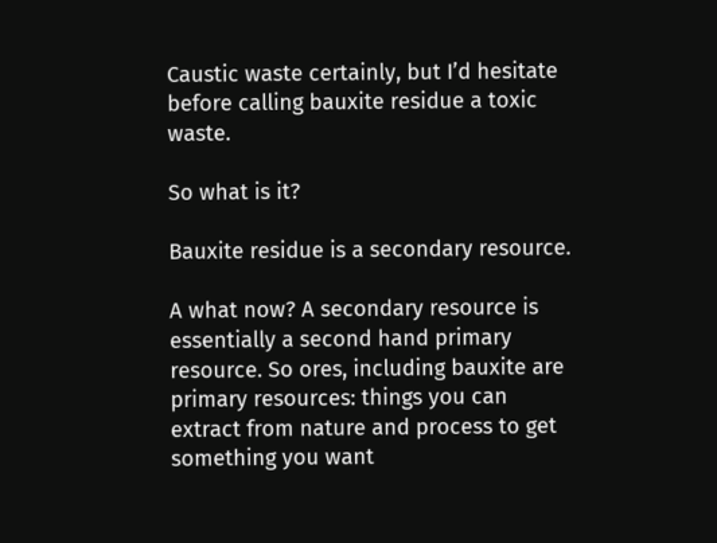Caustic waste certainly, but I’d hesitate before calling bauxite residue a toxic waste.

So what is it?

Bauxite residue is a secondary resource.

A what now? A secondary resource is essentially a second hand primary resource. So ores, including bauxite are primary resources: things you can extract from nature and process to get something you want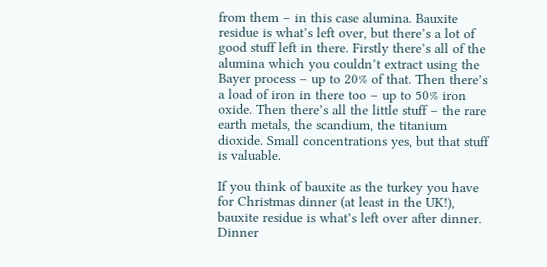from them – in this case alumina. Bauxite residue is what’s left over, but there’s a lot of good stuff left in there. Firstly there’s all of the alumina which you couldn’t extract using the Bayer process – up to 20% of that. Then there’s a load of iron in there too – up to 50% iron oxide. Then there’s all the little stuff – the rare earth metals, the scandium, the titanium dioxide. Small concentrations yes, but that stuff is valuable.

If you think of bauxite as the turkey you have for Christmas dinner (at least in the UK!), bauxite residue is what’s left over after dinner. Dinner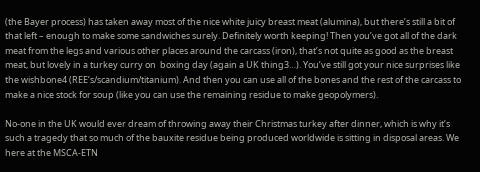(the Bayer process) has taken away most of the nice white juicy breast meat (alumina), but there’s still a bit of that left – enough to make some sandwiches surely. Definitely worth keeping! Then you’ve got all of the dark meat from the legs and various other places around the carcass (iron), that’s not quite as good as the breast meat, but lovely in a turkey curry on  boxing day (again a UK thing3…). You’ve still got your nice surprises like the wishbone4 (REE’s/scandium/titanium). And then you can use all of the bones and the rest of the carcass to make a nice stock for soup (like you can use the remaining residue to make geopolymers).

No-one in the UK would ever dream of throwing away their Christmas turkey after dinner, which is why it’s such a tragedy that so much of the bauxite residue being produced worldwide is sitting in disposal areas. We here at the MSCA-ETN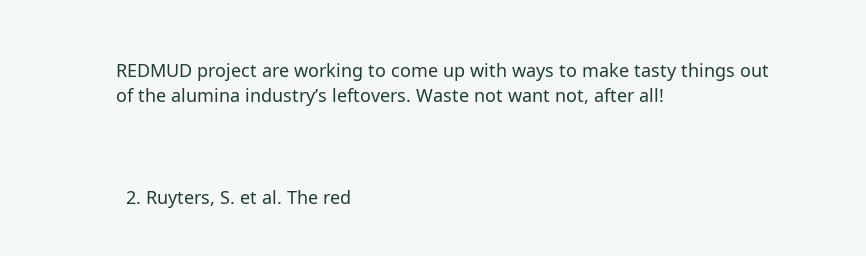REDMUD project are working to come up with ways to make tasty things out of the alumina industry’s leftovers. Waste not want not, after all!



  2. Ruyters, S. et al. The red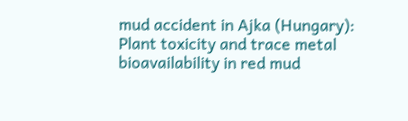mud accident in Ajka (Hungary): Plant toxicity and trace metal bioavailability in red mud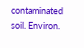contaminated soil. Environ.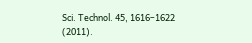Sci. Technol. 45, 1616–1622 (2011).